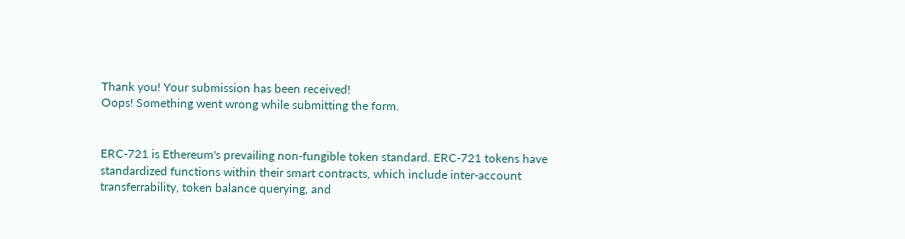Thank you! Your submission has been received!
Oops! Something went wrong while submitting the form.


ERC-721 is Ethereum's prevailing non-fungible token standard. ERC-721 tokens have standardized functions within their smart contracts, which include inter-account transferrability, token balance querying, and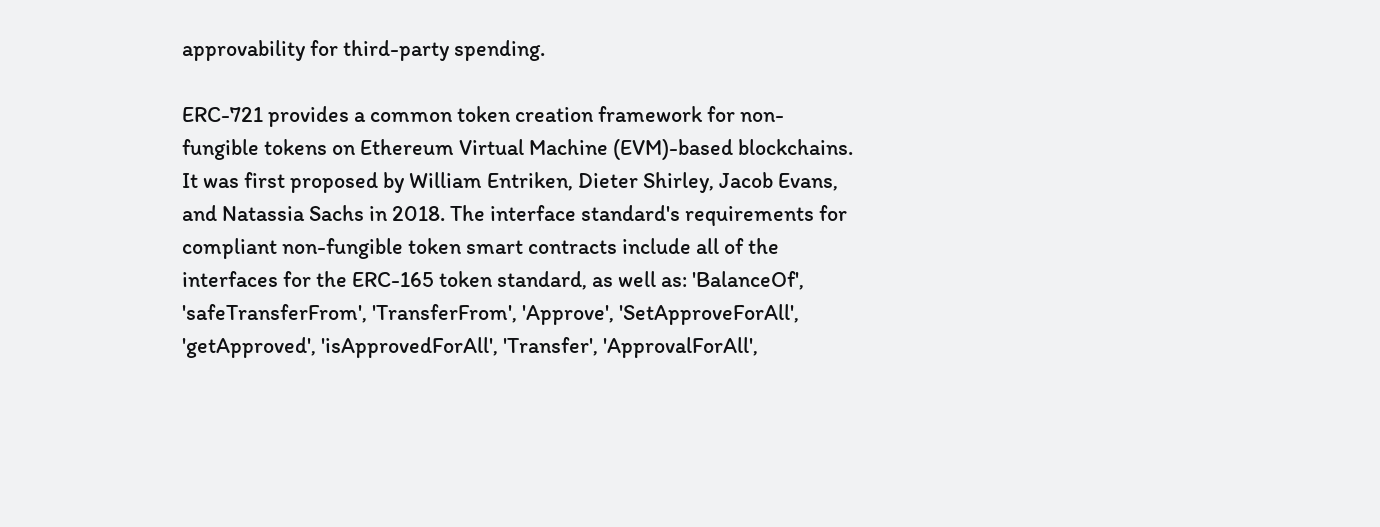approvability for third-party spending.

ERC-721 provides a common token creation framework for non-fungible tokens on Ethereum Virtual Machine (EVM)-based blockchains. It was first proposed by William Entriken, Dieter Shirley, Jacob Evans, and Natassia Sachs in 2018. The interface standard's requirements for compliant non-fungible token smart contracts include all of the interfaces for the ERC-165 token standard, as well as: 'BalanceOf', 'safeTransferFrom', 'TransferFrom', 'Approve', 'SetApproveForAll', 'getApproved', 'isApprovedForAll', 'Transfer', 'ApprovalForAll',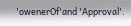'owenerOf'and 'Approval'.